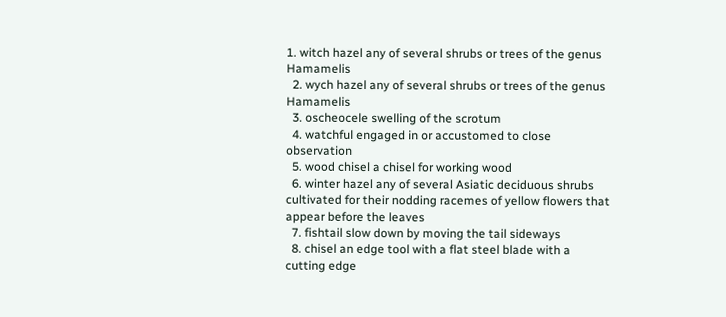1. witch hazel any of several shrubs or trees of the genus Hamamelis
  2. wych hazel any of several shrubs or trees of the genus Hamamelis
  3. oscheocele swelling of the scrotum
  4. watchful engaged in or accustomed to close observation
  5. wood chisel a chisel for working wood
  6. winter hazel any of several Asiatic deciduous shrubs cultivated for their nodding racemes of yellow flowers that appear before the leaves
  7. fishtail slow down by moving the tail sideways
  8. chisel an edge tool with a flat steel blade with a cutting edge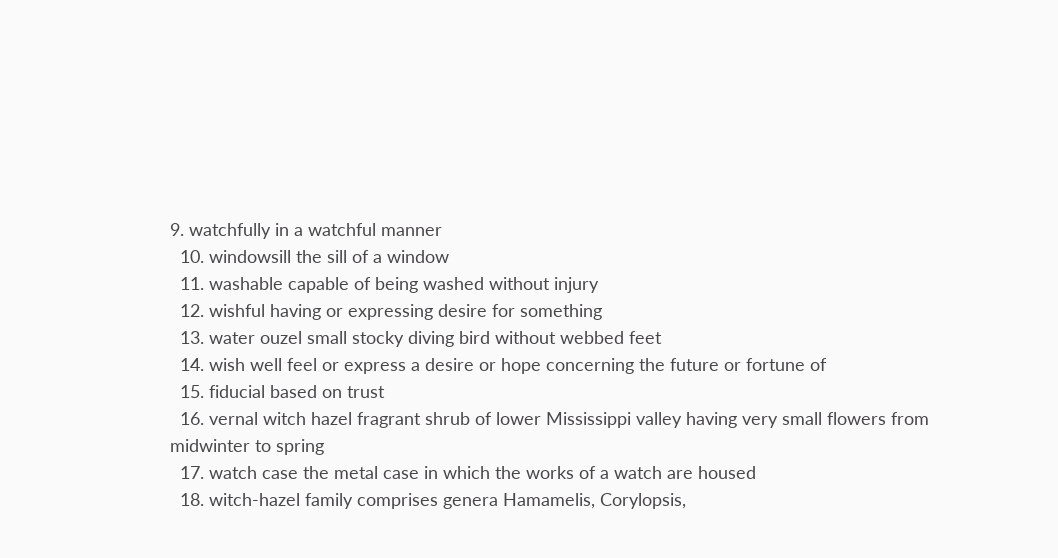9. watchfully in a watchful manner
  10. windowsill the sill of a window
  11. washable capable of being washed without injury
  12. wishful having or expressing desire for something
  13. water ouzel small stocky diving bird without webbed feet
  14. wish well feel or express a desire or hope concerning the future or fortune of
  15. fiducial based on trust
  16. vernal witch hazel fragrant shrub of lower Mississippi valley having very small flowers from midwinter to spring
  17. watch case the metal case in which the works of a watch are housed
  18. witch-hazel family comprises genera Hamamelis, Corylopsis,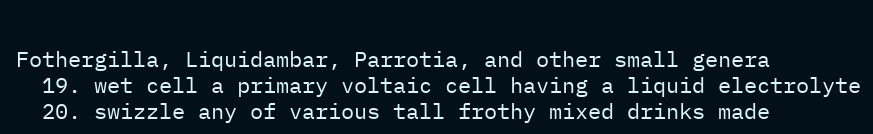Fothergilla, Liquidambar, Parrotia, and other small genera
  19. wet cell a primary voltaic cell having a liquid electrolyte
  20. swizzle any of various tall frothy mixed drinks made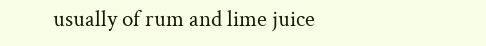usually of rum and lime juice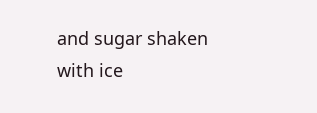and sugar shaken with ice